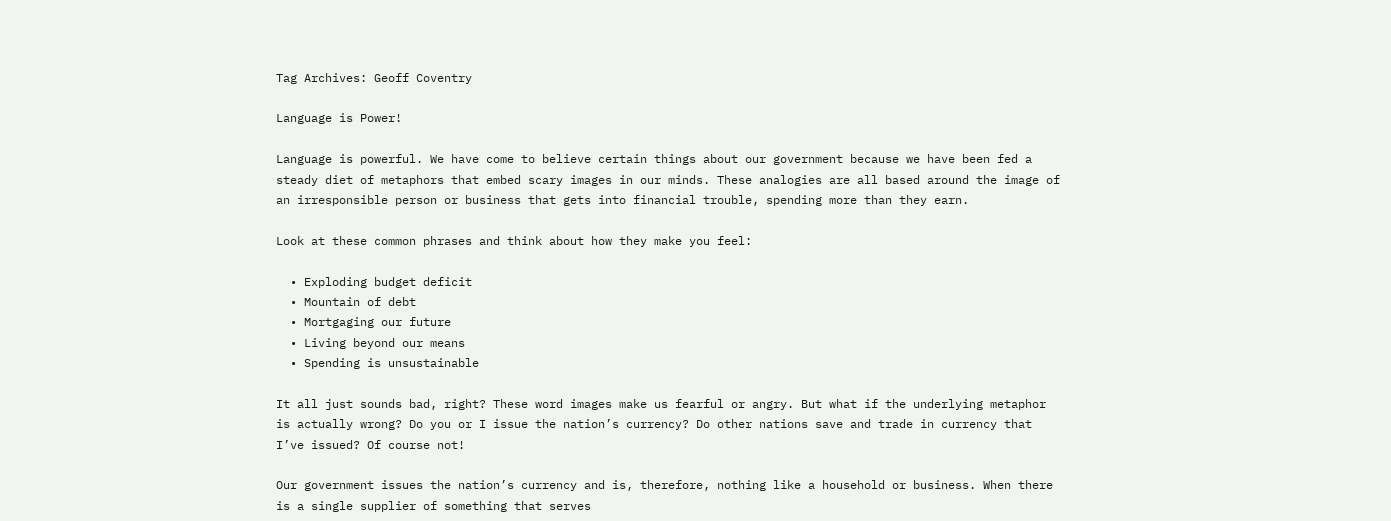Tag Archives: Geoff Coventry

Language is Power!

Language is powerful. We have come to believe certain things about our government because we have been fed a steady diet of metaphors that embed scary images in our minds. These analogies are all based around the image of an irresponsible person or business that gets into financial trouble, spending more than they earn.

Look at these common phrases and think about how they make you feel:

  • Exploding budget deficit
  • Mountain of debt
  • Mortgaging our future
  • Living beyond our means
  • Spending is unsustainable

It all just sounds bad, right? These word images make us fearful or angry. But what if the underlying metaphor is actually wrong? Do you or I issue the nation’s currency? Do other nations save and trade in currency that I’ve issued? Of course not!

Our government issues the nation’s currency and is, therefore, nothing like a household or business. When there is a single supplier of something that serves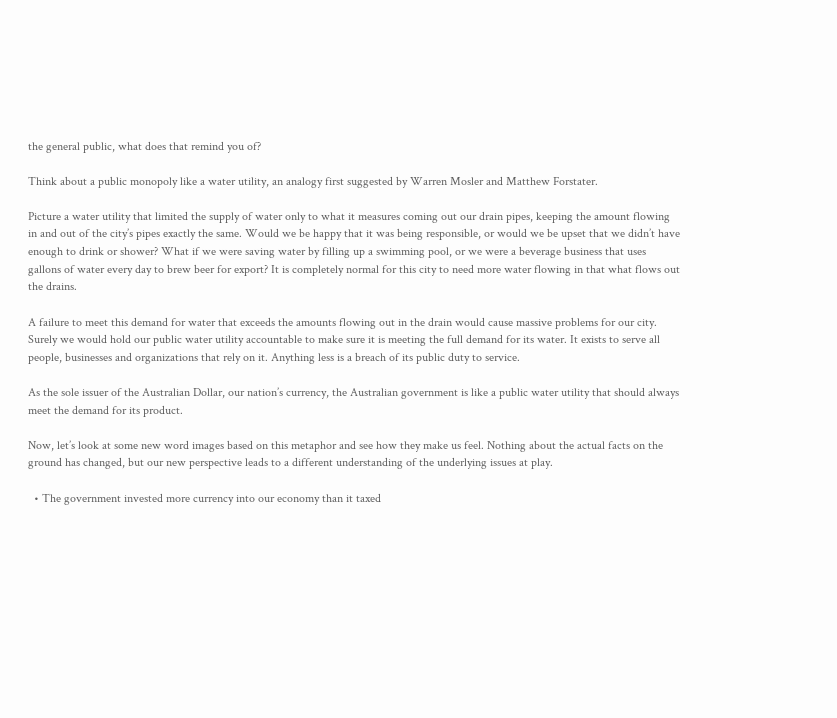the general public, what does that remind you of?

Think about a public monopoly like a water utility, an analogy first suggested by Warren Mosler and Matthew Forstater.

Picture a water utility that limited the supply of water only to what it measures coming out our drain pipes, keeping the amount flowing in and out of the city’s pipes exactly the same. Would we be happy that it was being responsible, or would we be upset that we didn’t have enough to drink or shower? What if we were saving water by filling up a swimming pool, or we were a beverage business that uses gallons of water every day to brew beer for export? It is completely normal for this city to need more water flowing in that what flows out the drains.

A failure to meet this demand for water that exceeds the amounts flowing out in the drain would cause massive problems for our city. Surely we would hold our public water utility accountable to make sure it is meeting the full demand for its water. It exists to serve all people, businesses and organizations that rely on it. Anything less is a breach of its public duty to service.

As the sole issuer of the Australian Dollar, our nation’s currency, the Australian government is like a public water utility that should always meet the demand for its product.

Now, let’s look at some new word images based on this metaphor and see how they make us feel. Nothing about the actual facts on the ground has changed, but our new perspective leads to a different understanding of the underlying issues at play.

  • The government invested more currency into our economy than it taxed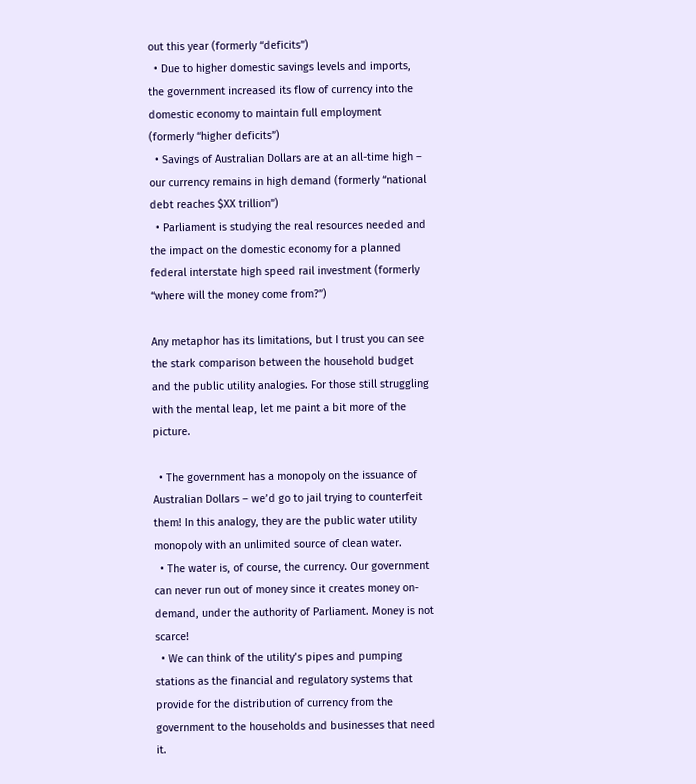out this year (formerly “deficits”)
  • Due to higher domestic savings levels and imports, the government increased its flow of currency into the domestic economy to maintain full employment (formerly “higher deficits”)
  • Savings of Australian Dollars are at an all-time high – our currency remains in high demand (formerly “national debt reaches $XX trillion”)
  • Parliament is studying the real resources needed and the impact on the domestic economy for a planned federal interstate high speed rail investment (formerly “where will the money come from?”)

Any metaphor has its limitations, but I trust you can see the stark comparison between the household budget and the public utility analogies. For those still struggling with the mental leap, let me paint a bit more of the picture.

  • The government has a monopoly on the issuance of Australian Dollars – we’d go to jail trying to counterfeit them! In this analogy, they are the public water utility monopoly with an unlimited source of clean water.
  • The water is, of course, the currency. Our government can never run out of money since it creates money on-demand, under the authority of Parliament. Money is not scarce!
  • We can think of the utility’s pipes and pumping stations as the financial and regulatory systems that provide for the distribution of currency from the government to the households and businesses that need it.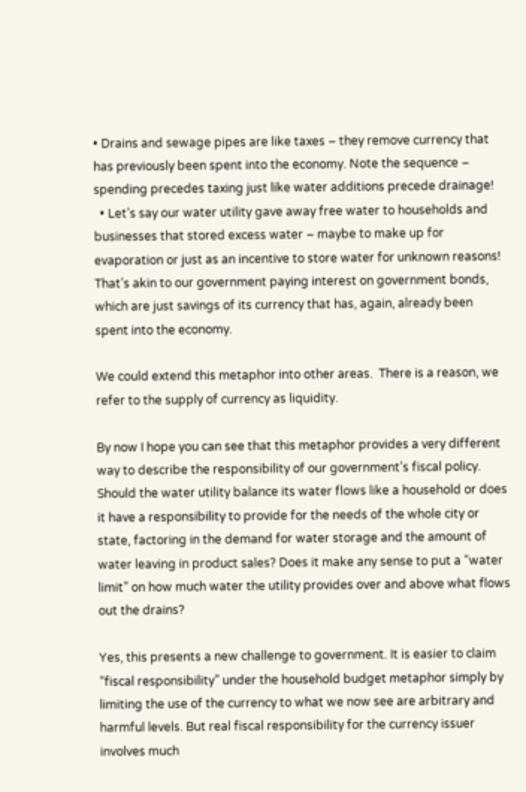• Drains and sewage pipes are like taxes – they remove currency that has previously been spent into the economy. Note the sequence – spending precedes taxing just like water additions precede drainage!
  • Let’s say our water utility gave away free water to households and businesses that stored excess water – maybe to make up for evaporation or just as an incentive to store water for unknown reasons! That’s akin to our government paying interest on government bonds, which are just savings of its currency that has, again, already been spent into the economy.

We could extend this metaphor into other areas.  There is a reason, we refer to the supply of currency as liquidity.

By now I hope you can see that this metaphor provides a very different way to describe the responsibility of our government’s fiscal policy. Should the water utility balance its water flows like a household or does it have a responsibility to provide for the needs of the whole city or state, factoring in the demand for water storage and the amount of water leaving in product sales? Does it make any sense to put a “water limit” on how much water the utility provides over and above what flows out the drains?

Yes, this presents a new challenge to government. It is easier to claim “fiscal responsibility” under the household budget metaphor simply by limiting the use of the currency to what we now see are arbitrary and harmful levels. But real fiscal responsibility for the currency issuer involves much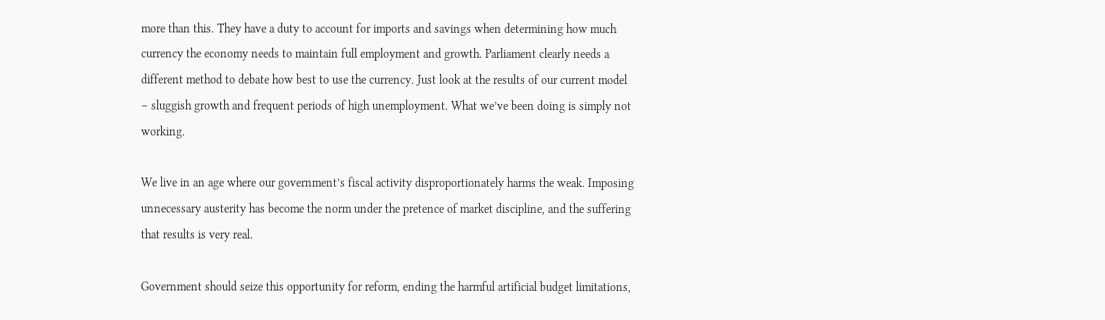more than this. They have a duty to account for imports and savings when determining how much currency the economy needs to maintain full employment and growth. Parliament clearly needs a different method to debate how best to use the currency. Just look at the results of our current model – sluggish growth and frequent periods of high unemployment. What we’ve been doing is simply not working.

We live in an age where our government’s fiscal activity disproportionately harms the weak. Imposing unnecessary austerity has become the norm under the pretence of market discipline, and the suffering that results is very real.

Government should seize this opportunity for reform, ending the harmful artificial budget limitations,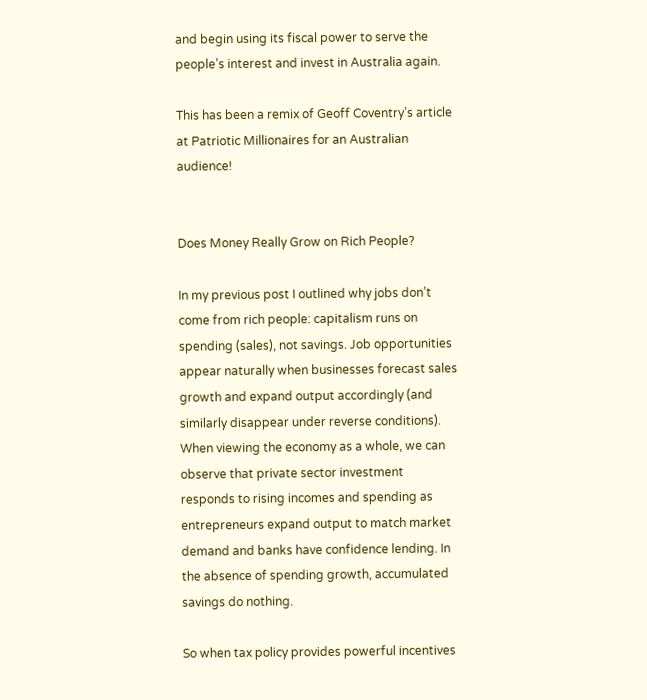and begin using its fiscal power to serve the people’s interest and invest in Australia again.

This has been a remix of Geoff Coventry’s article at Patriotic Millionaires for an Australian audience!


Does Money Really Grow on Rich People?

In my previous post I outlined why jobs don’t come from rich people: capitalism runs on spending (sales), not savings. Job opportunities appear naturally when businesses forecast sales growth and expand output accordingly (and similarly disappear under reverse conditions). When viewing the economy as a whole, we can observe that private sector investment responds to rising incomes and spending as entrepreneurs expand output to match market demand and banks have confidence lending. In the absence of spending growth, accumulated savings do nothing.

So when tax policy provides powerful incentives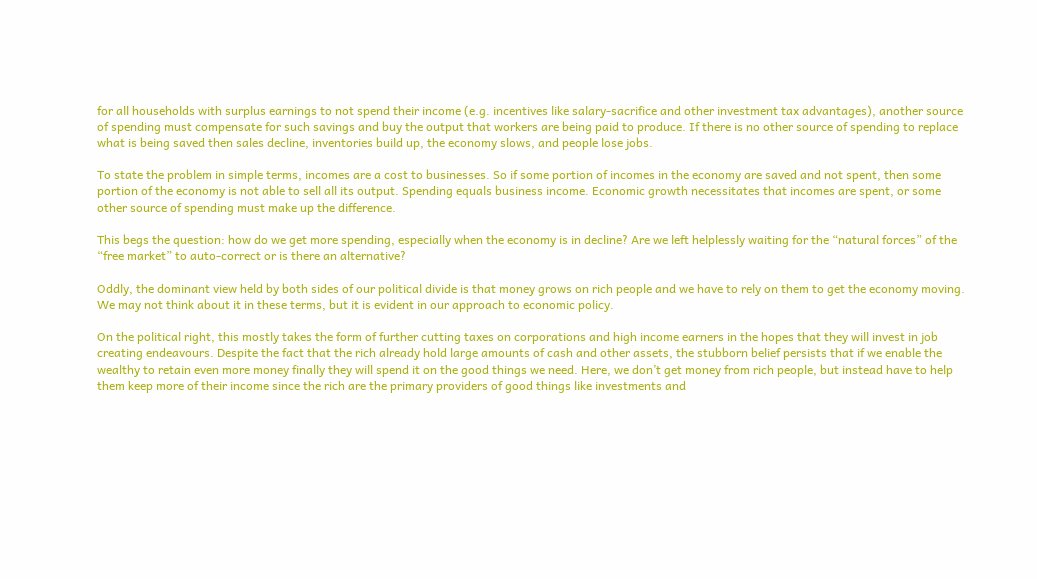for all households with surplus earnings to not spend their income (e.g. incentives like salary-sacrifice and other investment tax advantages), another source of spending must compensate for such savings and buy the output that workers are being paid to produce. If there is no other source of spending to replace what is being saved then sales decline, inventories build up, the economy slows, and people lose jobs.

To state the problem in simple terms, incomes are a cost to businesses. So if some portion of incomes in the economy are saved and not spent, then some portion of the economy is not able to sell all its output. Spending equals business income. Economic growth necessitates that incomes are spent, or some other source of spending must make up the difference.

This begs the question: how do we get more spending, especially when the economy is in decline? Are we left helplessly waiting for the “natural forces” of the “free market” to auto-correct or is there an alternative?

Oddly, the dominant view held by both sides of our political divide is that money grows on rich people and we have to rely on them to get the economy moving. We may not think about it in these terms, but it is evident in our approach to economic policy.

On the political right, this mostly takes the form of further cutting taxes on corporations and high income earners in the hopes that they will invest in job creating endeavours. Despite the fact that the rich already hold large amounts of cash and other assets, the stubborn belief persists that if we enable the wealthy to retain even more money finally they will spend it on the good things we need. Here, we don’t get money from rich people, but instead have to help them keep more of their income since the rich are the primary providers of good things like investments and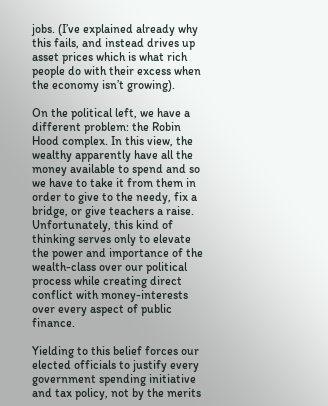jobs. (I’ve explained already why this fails, and instead drives up asset prices which is what rich people do with their excess when the economy isn’t growing).

On the political left, we have a different problem: the Robin Hood complex. In this view, the wealthy apparently have all the money available to spend and so we have to take it from them in order to give to the needy, fix a bridge, or give teachers a raise. Unfortunately, this kind of thinking serves only to elevate the power and importance of the wealth-class over our political process while creating direct conflict with money-interests over every aspect of public finance.

Yielding to this belief forces our elected officials to justify every government spending initiative and tax policy, not by the merits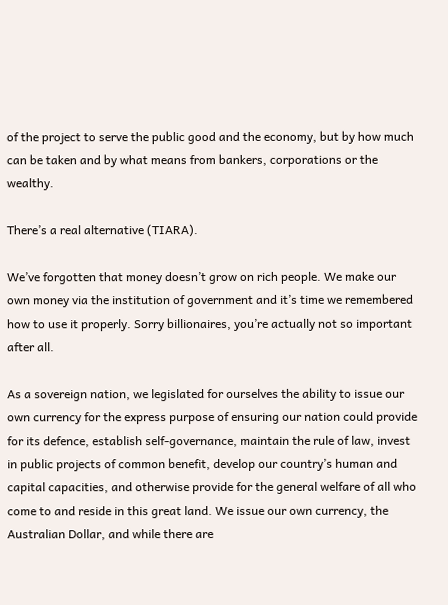of the project to serve the public good and the economy, but by how much can be taken and by what means from bankers, corporations or the wealthy.

There’s a real alternative (TIARA).

We’ve forgotten that money doesn’t grow on rich people. We make our own money via the institution of government and it’s time we remembered how to use it properly. Sorry billionaires, you’re actually not so important after all.

As a sovereign nation, we legislated for ourselves the ability to issue our own currency for the express purpose of ensuring our nation could provide for its defence, establish self-governance, maintain the rule of law, invest in public projects of common benefit, develop our country’s human and capital capacities, and otherwise provide for the general welfare of all who come to and reside in this great land. We issue our own currency, the Australian Dollar, and while there are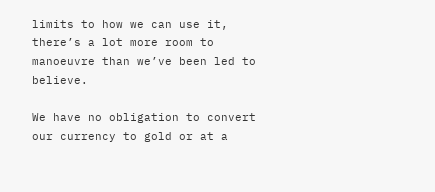limits to how we can use it, there’s a lot more room to manoeuvre than we’ve been led to believe.

We have no obligation to convert our currency to gold or at a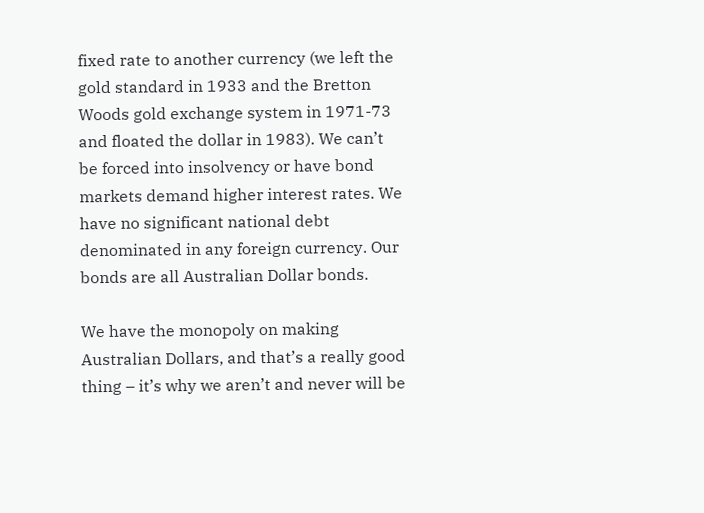fixed rate to another currency (we left the gold standard in 1933 and the Bretton Woods gold exchange system in 1971-73 and floated the dollar in 1983). We can’t be forced into insolvency or have bond markets demand higher interest rates. We have no significant national debt denominated in any foreign currency. Our bonds are all Australian Dollar bonds.

We have the monopoly on making Australian Dollars, and that’s a really good thing – it’s why we aren’t and never will be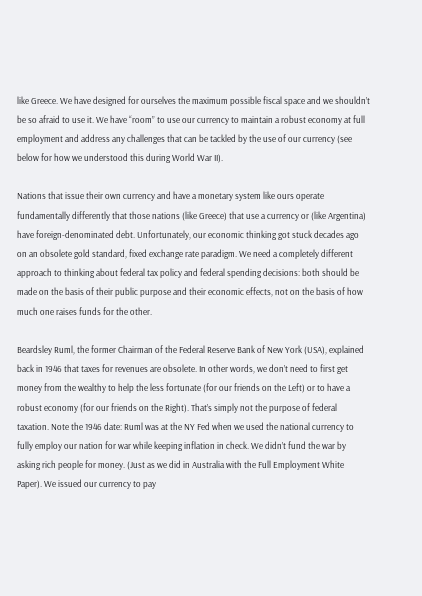like Greece. We have designed for ourselves the maximum possible fiscal space and we shouldn’t be so afraid to use it. We have “room” to use our currency to maintain a robust economy at full employment and address any challenges that can be tackled by the use of our currency (see below for how we understood this during World War II).

Nations that issue their own currency and have a monetary system like ours operate fundamentally differently that those nations (like Greece) that use a currency or (like Argentina) have foreign-denominated debt. Unfortunately, our economic thinking got stuck decades ago on an obsolete gold standard, fixed exchange rate paradigm. We need a completely different approach to thinking about federal tax policy and federal spending decisions: both should be made on the basis of their public purpose and their economic effects, not on the basis of how much one raises funds for the other.

Beardsley Ruml, the former Chairman of the Federal Reserve Bank of New York (USA), explained back in 1946 that taxes for revenues are obsolete. In other words, we don’t need to first get money from the wealthy to help the less fortunate (for our friends on the Left) or to have a robust economy (for our friends on the Right). That’s simply not the purpose of federal taxation. Note the 1946 date: Ruml was at the NY Fed when we used the national currency to fully employ our nation for war while keeping inflation in check. We didn’t fund the war by asking rich people for money. (Just as we did in Australia with the Full Employment White Paper). We issued our currency to pay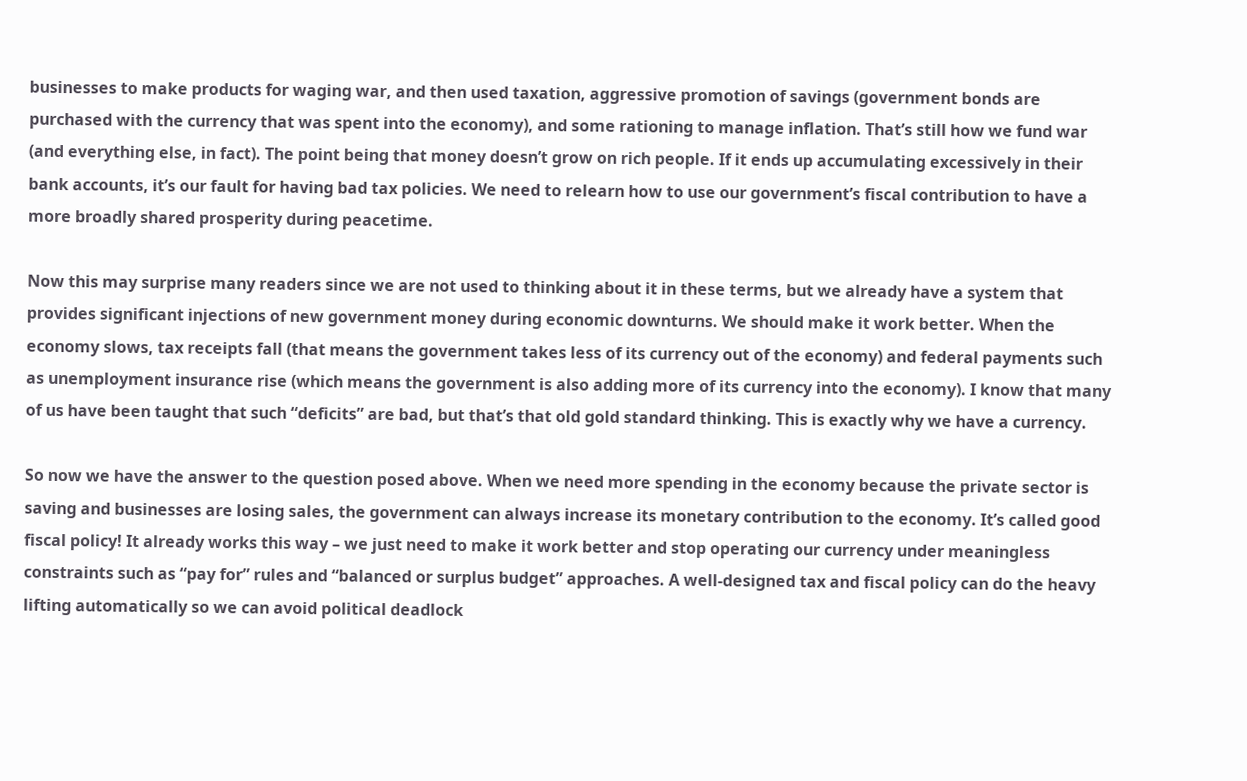businesses to make products for waging war, and then used taxation, aggressive promotion of savings (government bonds are purchased with the currency that was spent into the economy), and some rationing to manage inflation. That’s still how we fund war (and everything else, in fact). The point being that money doesn’t grow on rich people. If it ends up accumulating excessively in their bank accounts, it’s our fault for having bad tax policies. We need to relearn how to use our government’s fiscal contribution to have a more broadly shared prosperity during peacetime.

Now this may surprise many readers since we are not used to thinking about it in these terms, but we already have a system that provides significant injections of new government money during economic downturns. We should make it work better. When the economy slows, tax receipts fall (that means the government takes less of its currency out of the economy) and federal payments such as unemployment insurance rise (which means the government is also adding more of its currency into the economy). I know that many of us have been taught that such “deficits” are bad, but that’s that old gold standard thinking. This is exactly why we have a currency.

So now we have the answer to the question posed above. When we need more spending in the economy because the private sector is saving and businesses are losing sales, the government can always increase its monetary contribution to the economy. It’s called good fiscal policy! It already works this way – we just need to make it work better and stop operating our currency under meaningless constraints such as “pay for” rules and “balanced or surplus budget” approaches. A well-designed tax and fiscal policy can do the heavy lifting automatically so we can avoid political deadlock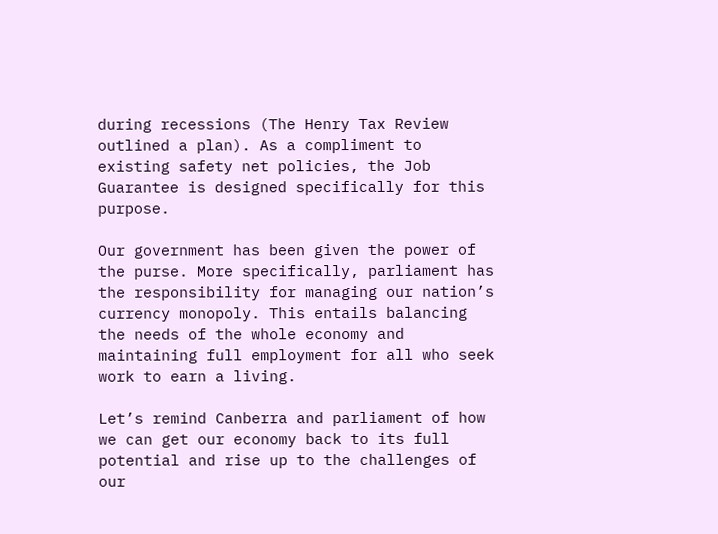during recessions (The Henry Tax Review outlined a plan). As a compliment to existing safety net policies, the Job Guarantee is designed specifically for this purpose.

Our government has been given the power of the purse. More specifically, parliament has the responsibility for managing our nation’s currency monopoly. This entails balancing the needs of the whole economy and maintaining full employment for all who seek work to earn a living.

Let’s remind Canberra and parliament of how we can get our economy back to its full potential and rise up to the challenges of our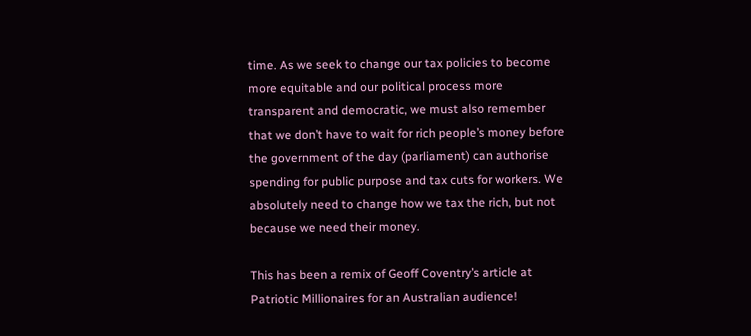time. As we seek to change our tax policies to become more equitable and our political process more transparent and democratic, we must also remember that we don’t have to wait for rich people’s money before the government of the day (parliament) can authorise spending for public purpose and tax cuts for workers. We absolutely need to change how we tax the rich, but not because we need their money.

This has been a remix of Geoff Coventry’s article at Patriotic Millionaires for an Australian audience!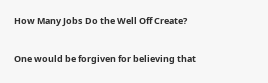How Many Jobs Do the Well Off Create?

One would be forgiven for believing that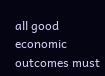all good economic outcomes must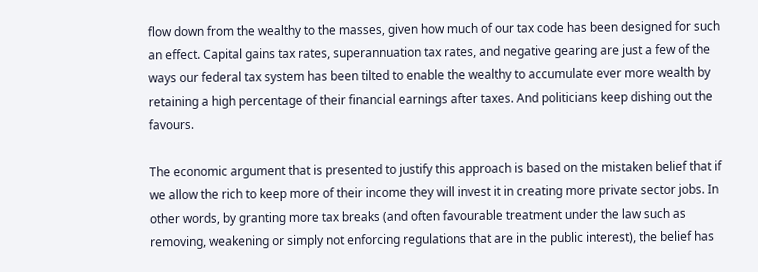flow down from the wealthy to the masses, given how much of our tax code has been designed for such an effect. Capital gains tax rates, superannuation tax rates, and negative gearing are just a few of the ways our federal tax system has been tilted to enable the wealthy to accumulate ever more wealth by retaining a high percentage of their financial earnings after taxes. And politicians keep dishing out the favours.

The economic argument that is presented to justify this approach is based on the mistaken belief that if we allow the rich to keep more of their income they will invest it in creating more private sector jobs. In other words, by granting more tax breaks (and often favourable treatment under the law such as removing, weakening or simply not enforcing regulations that are in the public interest), the belief has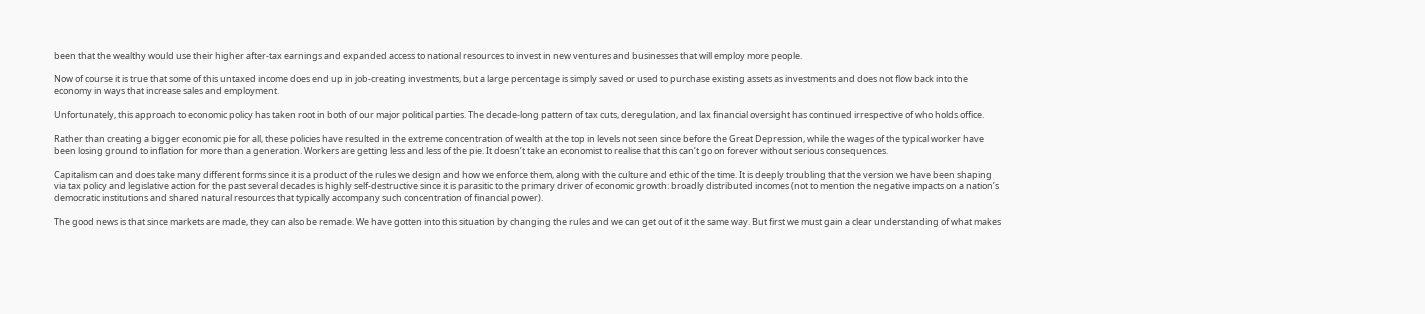been that the wealthy would use their higher after-tax earnings and expanded access to national resources to invest in new ventures and businesses that will employ more people.

Now of course it is true that some of this untaxed income does end up in job-creating investments, but a large percentage is simply saved or used to purchase existing assets as investments and does not flow back into the economy in ways that increase sales and employment.

Unfortunately, this approach to economic policy has taken root in both of our major political parties. The decade-long pattern of tax cuts, deregulation, and lax financial oversight has continued irrespective of who holds office.

Rather than creating a bigger economic pie for all, these policies have resulted in the extreme concentration of wealth at the top in levels not seen since before the Great Depression, while the wages of the typical worker have been losing ground to inflation for more than a generation. Workers are getting less and less of the pie. It doesn’t take an economist to realise that this can’t go on forever without serious consequences.

Capitalism can and does take many different forms since it is a product of the rules we design and how we enforce them, along with the culture and ethic of the time. It is deeply troubling that the version we have been shaping via tax policy and legislative action for the past several decades is highly self-destructive since it is parasitic to the primary driver of economic growth: broadly distributed incomes (not to mention the negative impacts on a nation’s democratic institutions and shared natural resources that typically accompany such concentration of financial power).

The good news is that since markets are made, they can also be remade. We have gotten into this situation by changing the rules and we can get out of it the same way. But first we must gain a clear understanding of what makes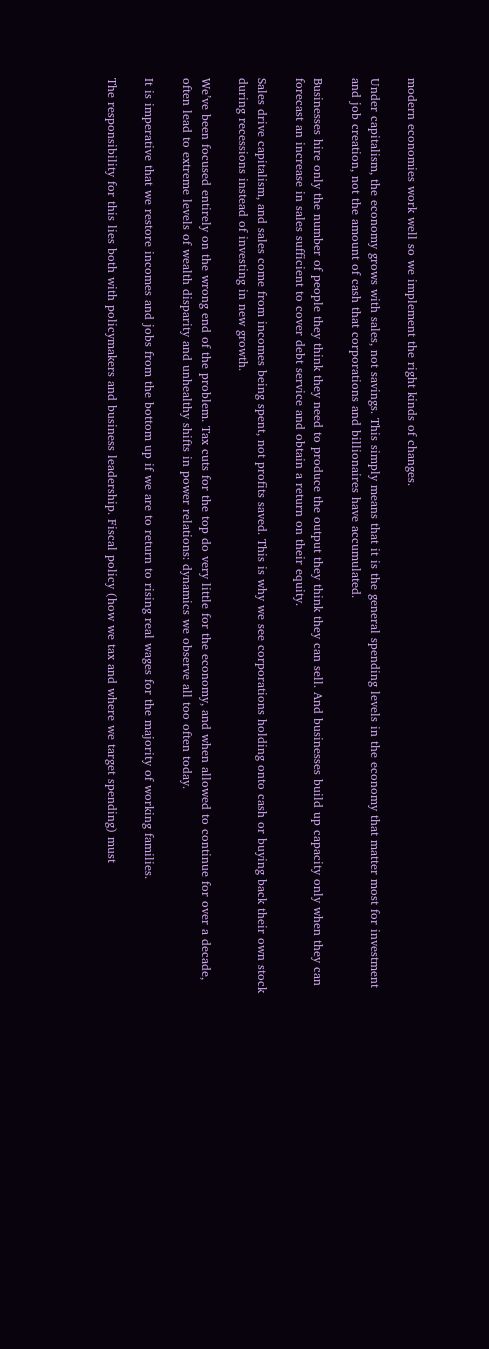modern economies work well so we implement the right kinds of changes.

Under capitalism, the economy grows with sales, not savings. This simply means that it is the general spending levels in the economy that matter most for investment and job creation, not the amount of cash that corporations and billionaires have accumulated.

Businesses hire only the number of people they think they need to produce the output they think they can sell. And businesses build up capacity only when they can forecast an increase in sales sufficient to cover debt service and obtain a return on their equity.

Sales drive capitalism, and sales come from incomes being spent, not profits saved. This is why we see corporations holding onto cash or buying back their own stock during recessions instead of investing in new growth.

We’ve been focused entirely on the wrong end of the problem. Tax cuts for the top do very little for the economy, and when allowed to continue for over a decade, often lead to extreme levels of wealth disparity and unhealthy shifts in power relations: dynamics we observe all too often today.

It is imperative that we restore incomes and jobs from the bottom up if we are to return to rising real wages for the majority of working families.

The responsibility for this lies both with policymakers and business leadership. Fiscal policy (how we tax and where we target spending) must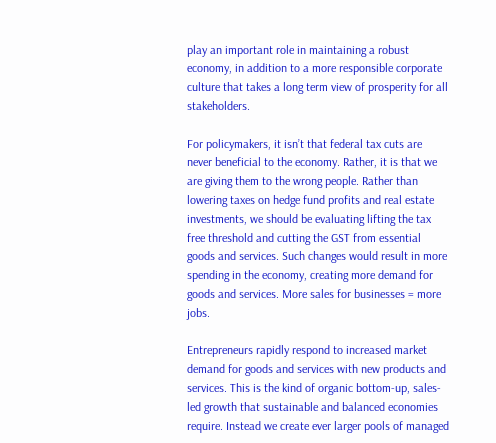play an important role in maintaining a robust economy, in addition to a more responsible corporate culture that takes a long term view of prosperity for all stakeholders.

For policymakers, it isn’t that federal tax cuts are never beneficial to the economy. Rather, it is that we are giving them to the wrong people. Rather than lowering taxes on hedge fund profits and real estate investments, we should be evaluating lifting the tax free threshold and cutting the GST from essential goods and services. Such changes would result in more spending in the economy, creating more demand for goods and services. More sales for businesses = more jobs.

Entrepreneurs rapidly respond to increased market demand for goods and services with new products and services. This is the kind of organic bottom-up, sales-led growth that sustainable and balanced economies require. Instead we create ever larger pools of managed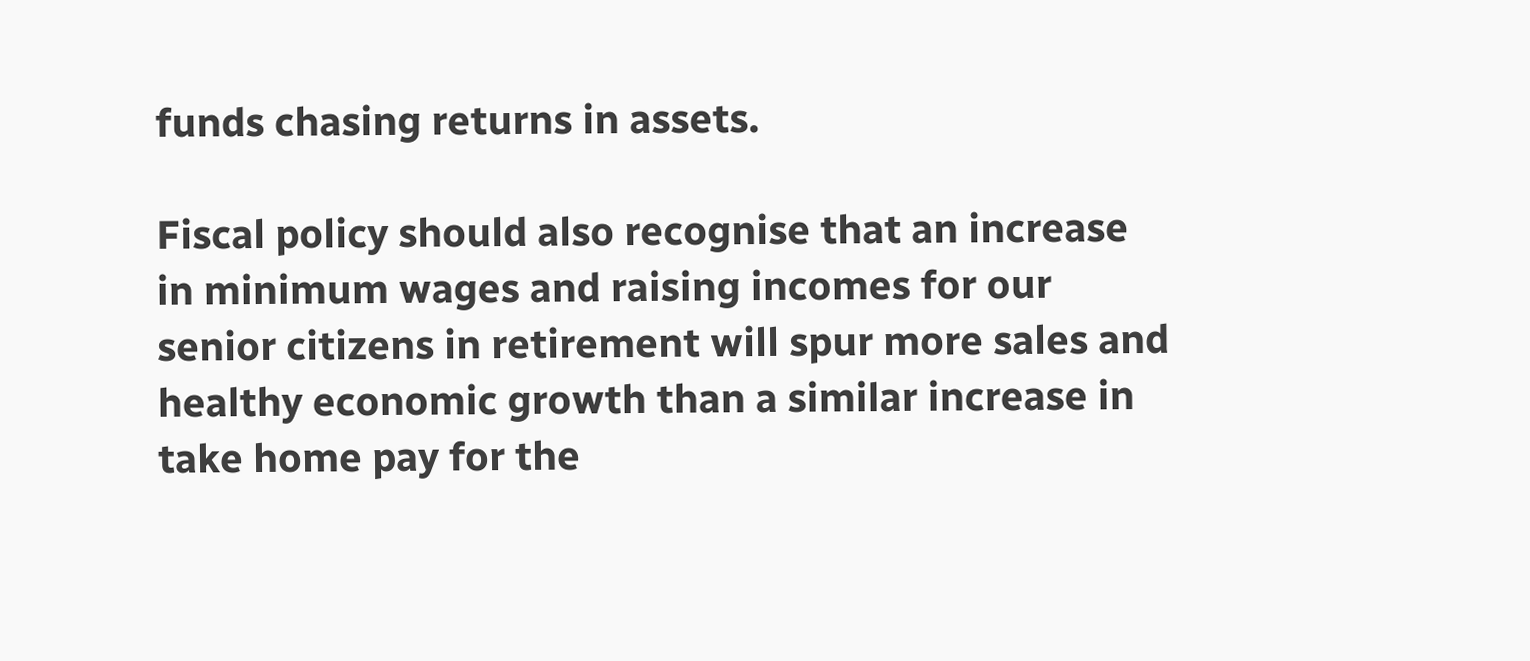funds chasing returns in assets.

Fiscal policy should also recognise that an increase in minimum wages and raising incomes for our senior citizens in retirement will spur more sales and healthy economic growth than a similar increase in take home pay for the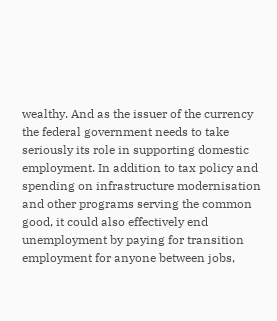wealthy. And as the issuer of the currency the federal government needs to take seriously its role in supporting domestic employment. In addition to tax policy and spending on infrastructure modernisation and other programs serving the common good, it could also effectively end unemployment by paying for transition employment for anyone between jobs,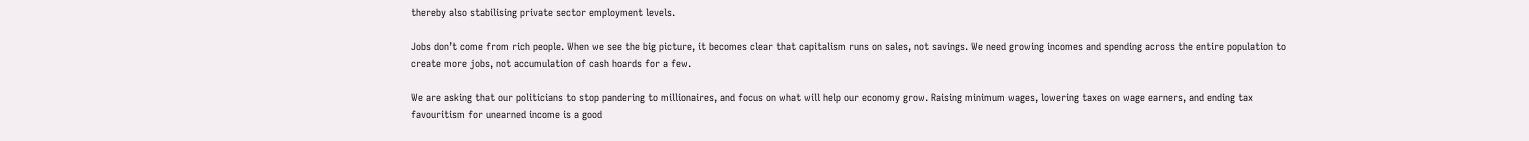thereby also stabilising private sector employment levels.

Jobs don’t come from rich people. When we see the big picture, it becomes clear that capitalism runs on sales, not savings. We need growing incomes and spending across the entire population to create more jobs, not accumulation of cash hoards for a few.

We are asking that our politicians to stop pandering to millionaires, and focus on what will help our economy grow. Raising minimum wages, lowering taxes on wage earners, and ending tax favouritism for unearned income is a good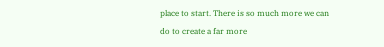place to start. There is so much more we can do to create a far more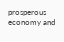prosperous economy and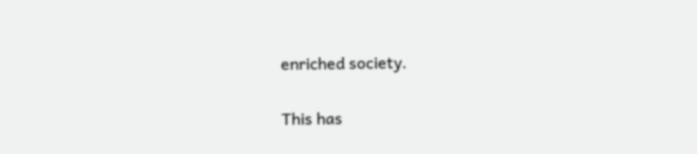enriched society.

This has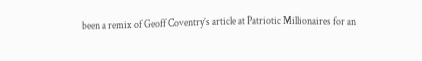been a remix of Geoff Coventry’s article at Patriotic Millionaires for an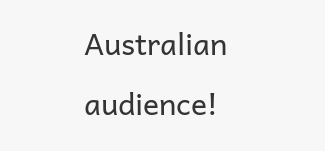Australian audience!